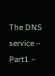The DNS service – Part1 –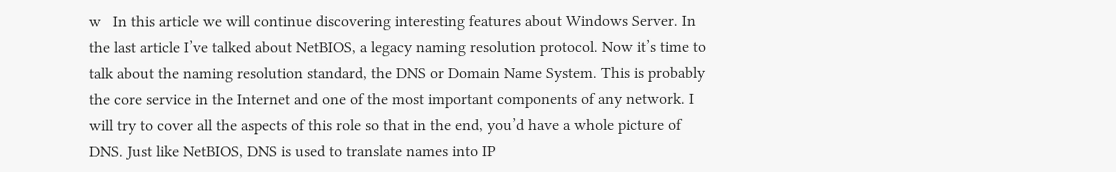w   In this article we will continue discovering interesting features about Windows Server. In the last article I’ve talked about NetBIOS, a legacy naming resolution protocol. Now it’s time to talk about the naming resolution standard, the DNS or Domain Name System. This is probably the core service in the Internet and one of the most important components of any network. I will try to cover all the aspects of this role so that in the end, you’d have a whole picture of DNS. Just like NetBIOS, DNS is used to translate names into IP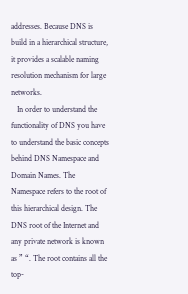addresses. Because DNS is build in a hierarchical structure, it provides a scalable naming resolution mechanism for large networks.
   In order to understand the functionality of DNS you have to understand the basic concepts behind DNS Namespace and Domain Names. The Namespace refers to the root of this hierarchical design. The DNS root of the Internet and any private network is known as ” “. The root contains all the top-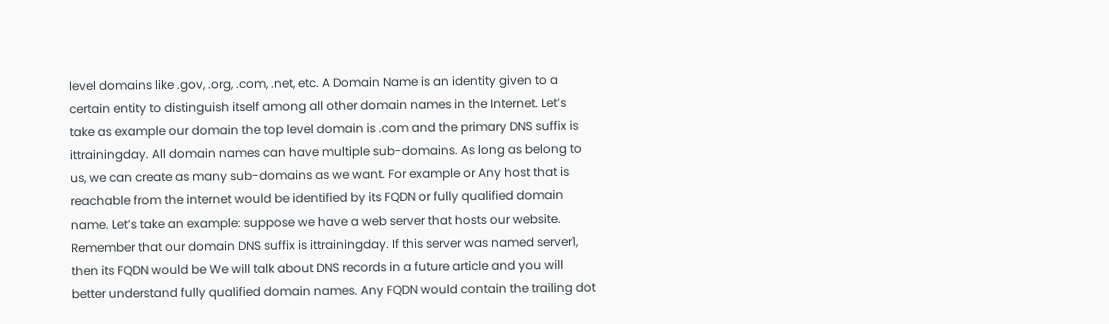level domains like .gov, .org, .com, .net, etc. A Domain Name is an identity given to a certain entity to distinguish itself among all other domain names in the Internet. Let’s take as example our domain the top level domain is .com and the primary DNS suffix is ittrainingday. All domain names can have multiple sub-domains. As long as belong to us, we can create as many sub-domains as we want. For example or Any host that is reachable from the internet would be identified by its FQDN or fully qualified domain name. Let’s take an example: suppose we have a web server that hosts our website. Remember that our domain DNS suffix is ittrainingday. If this server was named server1, then its FQDN would be We will talk about DNS records in a future article and you will better understand fully qualified domain names. Any FQDN would contain the trailing dot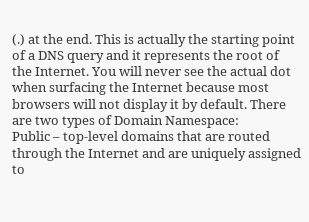(.) at the end. This is actually the starting point of a DNS query and it represents the root of the Internet. You will never see the actual dot when surfacing the Internet because most browsers will not display it by default. There are two types of Domain Namespace:
Public – top-level domains that are routed through the Internet and are uniquely assigned to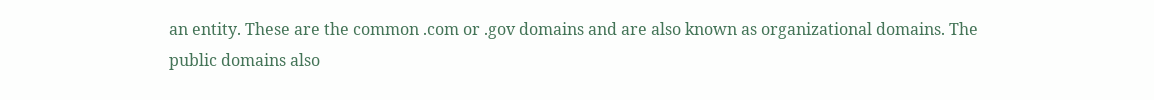an entity. These are the common .com or .gov domains and are also known as organizational domains. The public domains also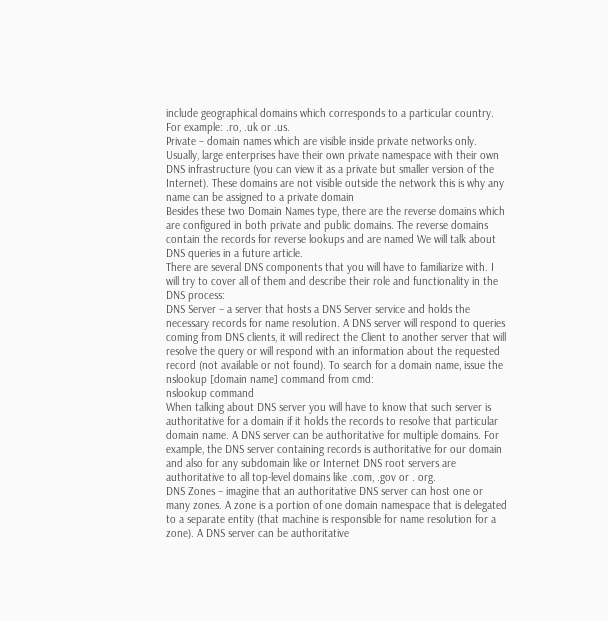include geographical domains which corresponds to a particular country. For example: .ro, .uk or .us.
Private – domain names which are visible inside private networks only. Usually, large enterprises have their own private namespace with their own DNS infrastructure (you can view it as a private but smaller version of the Internet). These domains are not visible outside the network this is why any name can be assigned to a private domain
Besides these two Domain Names type, there are the reverse domains which are configured in both private and public domains. The reverse domains contain the records for reverse lookups and are named We will talk about DNS queries in a future article.
There are several DNS components that you will have to familiarize with. I will try to cover all of them and describe their role and functionality in the DNS process:
DNS Server – a server that hosts a DNS Server service and holds the necessary records for name resolution. A DNS server will respond to queries coming from DNS clients, it will redirect the Client to another server that will resolve the query or will respond with an information about the requested record (not available or not found). To search for a domain name, issue the nslookup [domain name] command from cmd:
nslookup command
When talking about DNS server you will have to know that such server is authoritative for a domain if it holds the records to resolve that particular domain name. A DNS server can be authoritative for multiple domains. For example, the DNS server containing records is authoritative for our domain and also for any subdomain like or Internet DNS root servers are authoritative to all top-level domains like .com, .gov or . org.
DNS Zones – imagine that an authoritative DNS server can host one or many zones. A zone is a portion of one domain namespace that is delegated to a separate entity (that machine is responsible for name resolution for a zone). A DNS server can be authoritative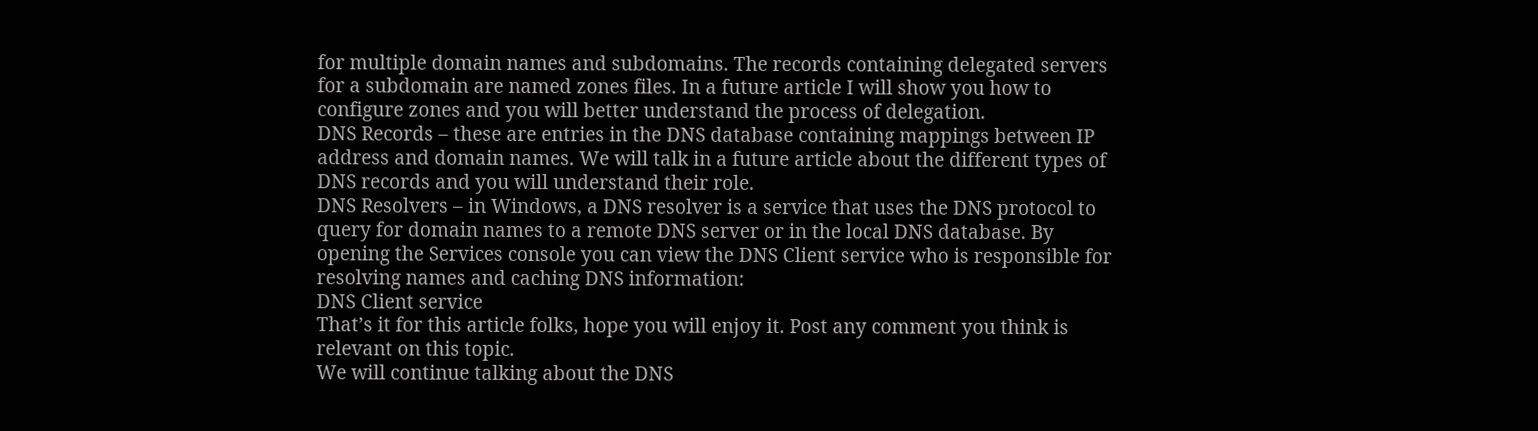for multiple domain names and subdomains. The records containing delegated servers for a subdomain are named zones files. In a future article I will show you how to configure zones and you will better understand the process of delegation.
DNS Records – these are entries in the DNS database containing mappings between IP address and domain names. We will talk in a future article about the different types of DNS records and you will understand their role.
DNS Resolvers – in Windows, a DNS resolver is a service that uses the DNS protocol to query for domain names to a remote DNS server or in the local DNS database. By opening the Services console you can view the DNS Client service who is responsible for resolving names and caching DNS information:
DNS Client service
That’s it for this article folks, hope you will enjoy it. Post any comment you think is relevant on this topic.
We will continue talking about the DNS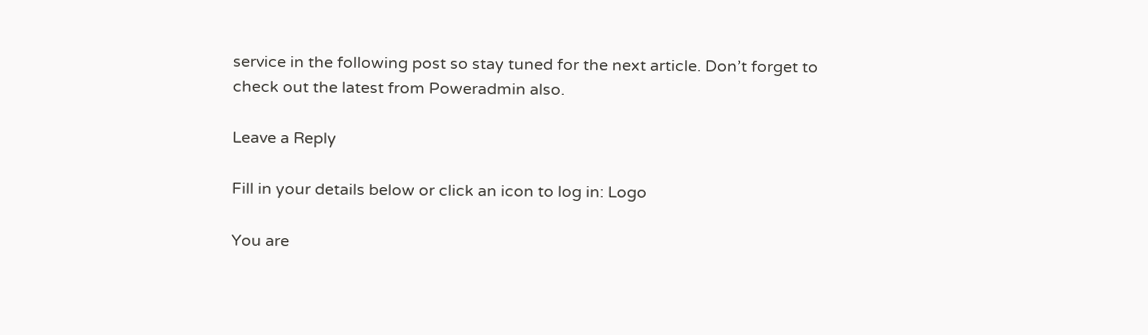service in the following post so stay tuned for the next article. Don’t forget to check out the latest from Poweradmin also.

Leave a Reply

Fill in your details below or click an icon to log in: Logo

You are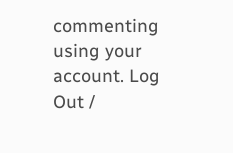commenting using your account. Log Out /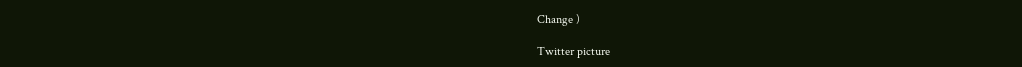Change )

Twitter picture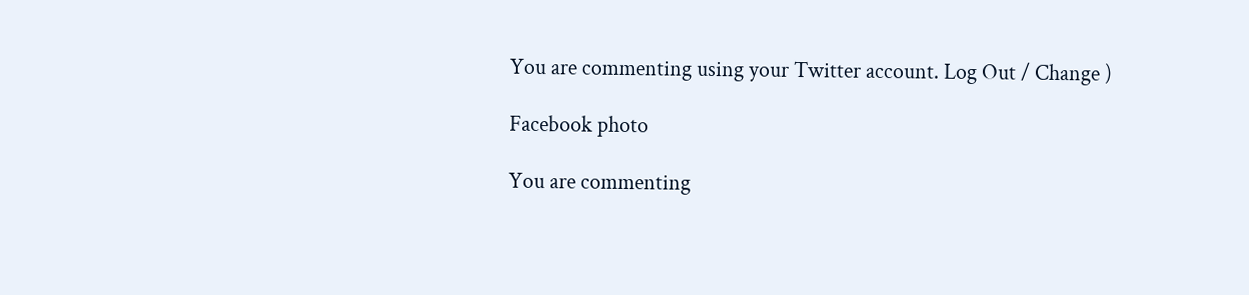You are commenting using your Twitter account. Log Out / Change )

Facebook photo

You are commenting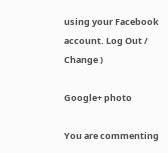using your Facebook account. Log Out / Change )

Google+ photo

You are commenting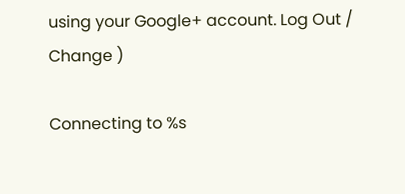using your Google+ account. Log Out / Change )

Connecting to %s